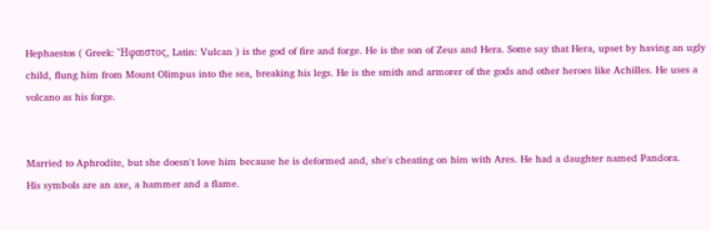Hephaestos ( Greek: Ἥφαιστος, Latin: Vulcan ) is the god of fire and forge. He is the son of Zeus and Hera. Some say that Hera, upset by having an ugly child, flung him from Mount Olimpus into the sea, breaking his legs. He is the smith and armorer of the gods and other heroes like Achilles. He uses a volcano as his forge.


Married to Aphrodite, but she doesn't love him because he is deformed and, she's cheating on him with Ares. He had a daughter named Pandora.
His symbols are an axe, a hammer and a flame.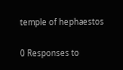temple of hephaestos

0 Responses to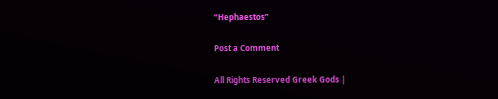“Hephaestos”

Post a Comment

All Rights Reserved Greek Gods |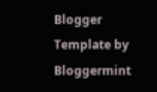Blogger Template by Bloggermint